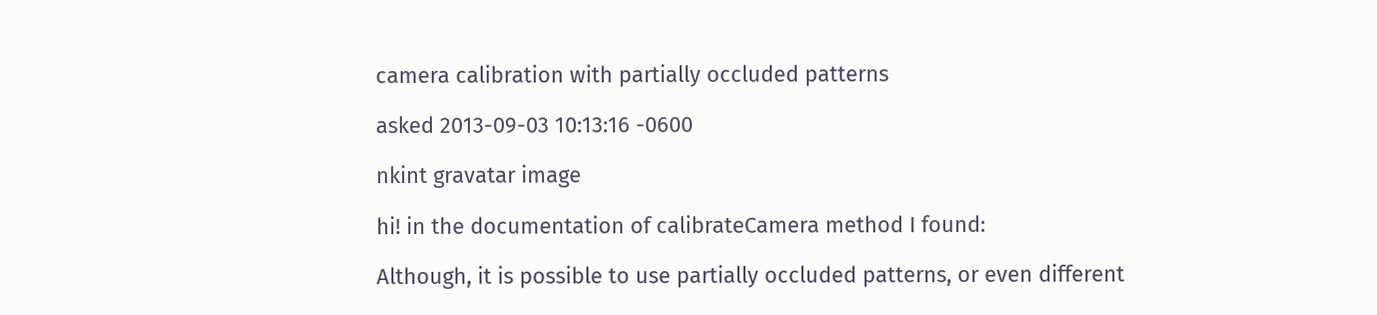camera calibration with partially occluded patterns

asked 2013-09-03 10:13:16 -0600

nkint gravatar image

hi! in the documentation of calibrateCamera method I found:

Although, it is possible to use partially occluded patterns, or even different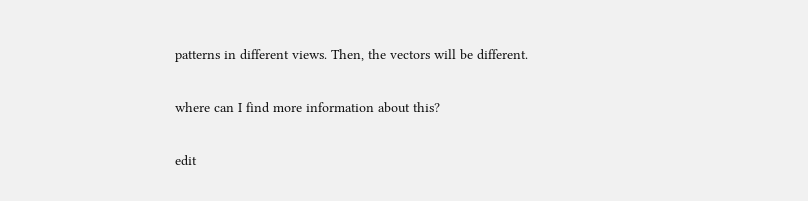patterns in different views. Then, the vectors will be different.

where can I find more information about this?

edit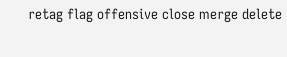retag flag offensive close merge delete